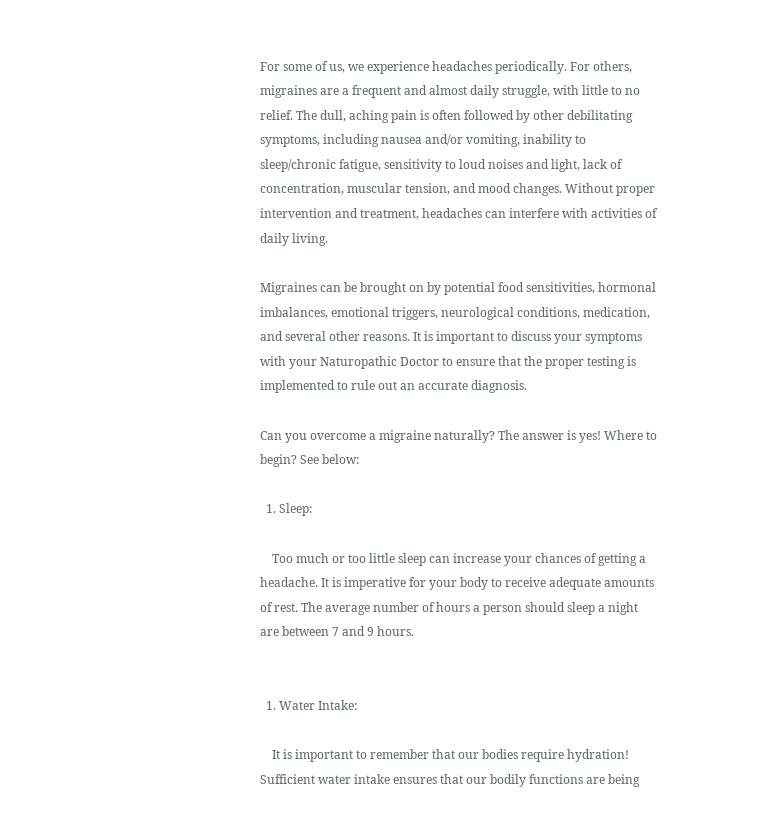For some of us, we experience headaches periodically. For others, migraines are a frequent and almost daily struggle, with little to no relief. The dull, aching pain is often followed by other debilitating symptoms, including nausea and/or vomiting, inability to sleep/chronic fatigue, sensitivity to loud noises and light, lack of concentration, muscular tension, and mood changes. Without proper intervention and treatment, headaches can interfere with activities of daily living.

Migraines can be brought on by potential food sensitivities, hormonal imbalances, emotional triggers, neurological conditions, medication, and several other reasons. It is important to discuss your symptoms with your Naturopathic Doctor to ensure that the proper testing is implemented to rule out an accurate diagnosis.

Can you overcome a migraine naturally? The answer is yes! Where to begin? See below:

  1. Sleep:

    Too much or too little sleep can increase your chances of getting a headache. It is imperative for your body to receive adequate amounts of rest. The average number of hours a person should sleep a night are between 7 and 9 hours.


  1. Water Intake:

    It is important to remember that our bodies require hydration! Sufficient water intake ensures that our bodily functions are being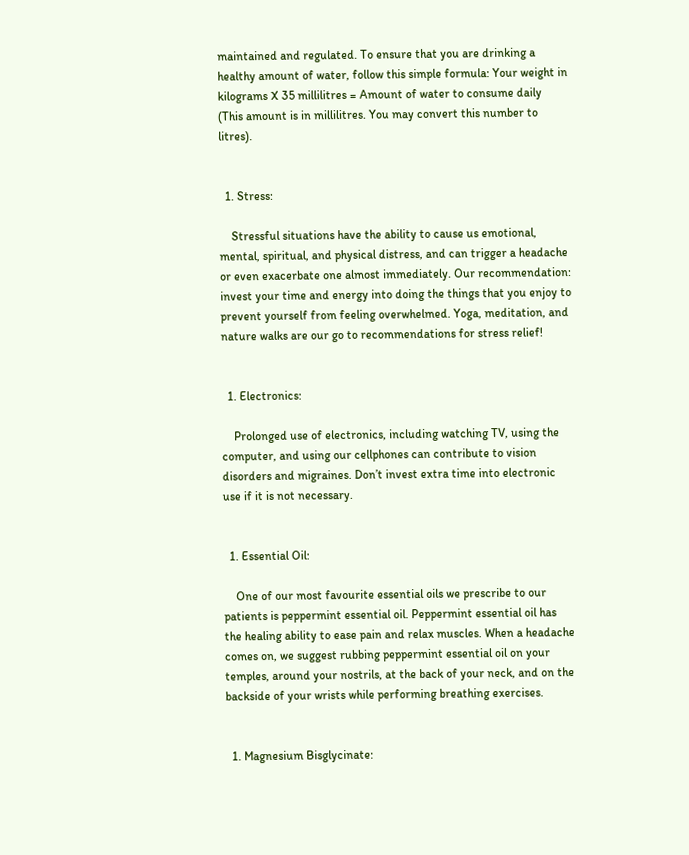maintained and regulated. To ensure that you are drinking a healthy amount of water, follow this simple formula: Your weight in kilograms X 35 millilitres = Amount of water to consume daily (This amount is in millilitres. You may convert this number to litres).


  1. Stress:

    Stressful situations have the ability to cause us emotional, mental, spiritual, and physical distress, and can trigger a headache or even exacerbate one almost immediately. Our recommendation: invest your time and energy into doing the things that you enjoy to prevent yourself from feeling overwhelmed. Yoga, meditation, and nature walks are our go to recommendations for stress relief!


  1. Electronics:

    Prolonged use of electronics, including watching TV, using the computer, and using our cellphones can contribute to vision disorders and migraines. Don’t invest extra time into electronic use if it is not necessary.


  1. Essential Oil:

    One of our most favourite essential oils we prescribe to our patients is peppermint essential oil. Peppermint essential oil has the healing ability to ease pain and relax muscles. When a headache comes on, we suggest rubbing peppermint essential oil on your temples, around your nostrils, at the back of your neck, and on the backside of your wrists while performing breathing exercises.


  1. Magnesium Bisglycinate: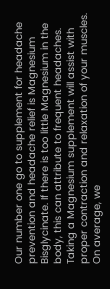Our number one go to supplement for headache prevention and headache relief is Magnesium Bisglycinate. If there is too little Magnesium in the body, this can attribute to frequent headaches. Taking a Magnesium supplement will assist with proper contraction and relaxation of your muscles. On average, we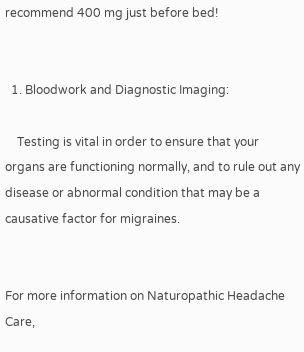recommend 400 mg just before bed!


  1. Bloodwork and Diagnostic Imaging:

    Testing is vital in order to ensure that your organs are functioning normally, and to rule out any disease or abnormal condition that may be a causative factor for migraines.


For more information on Naturopathic Headache Care,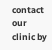contact our clinic by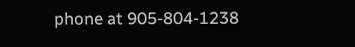phone at 905-804-1238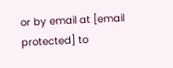or by email at [email protected] to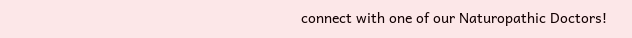connect with one of our Naturopathic Doctors!